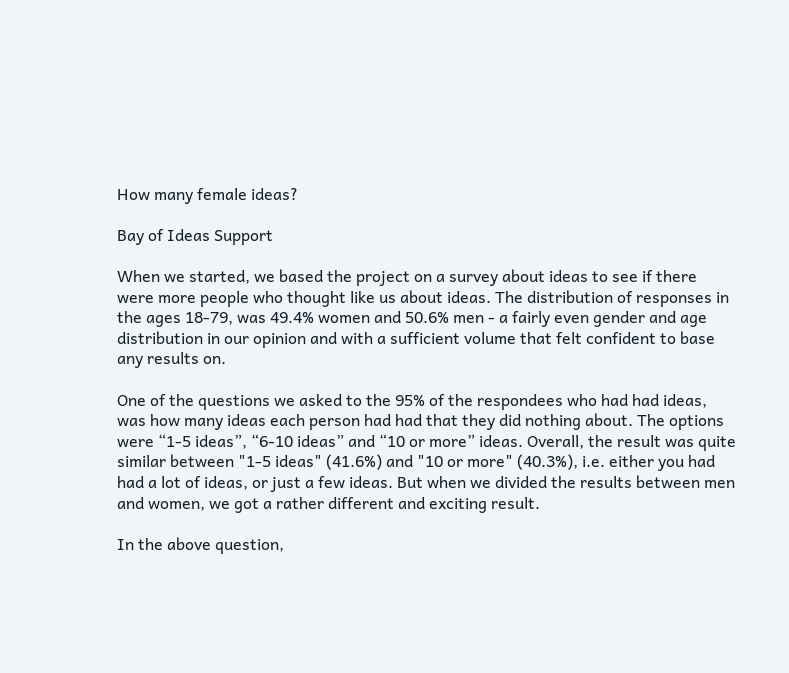How many female ideas?

Bay of Ideas Support

When we started, we based the project on a survey about ideas to see if there were more people who thought like us about ideas. The distribution of responses in the ages 18-79, was 49.4% women and 50.6% men - a fairly even gender and age distribution in our opinion and with a sufficient volume that felt confident to base any results on.

One of the questions we asked to the 95% of the respondees who had had ideas, was how many ideas each person had had that they did nothing about. The options were “1-5 ideas”, “6-10 ideas” and “10 or more” ideas. Overall, the result was quite similar between "1-5 ideas" (41.6%) and "10 or more" (40.3%), i.e. either you had had a lot of ideas, or just a few ideas. But when we divided the results between men and women, we got a rather different and exciting result.

In the above question,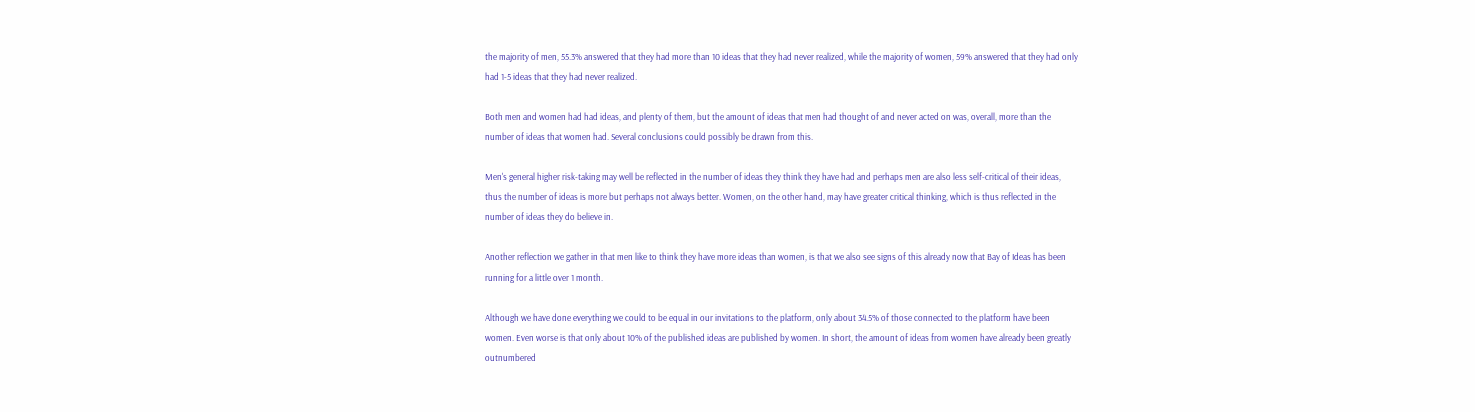the majority of men, 55.3% answered that they had more than 10 ideas that they had never realized, while the majority of women, 59% answered that they had only had 1-5 ideas that they had never realized.

Both men and women had had ideas, and plenty of them, but the amount of ideas that men had thought of and never acted on was, overall, more than the number of ideas that women had. Several conclusions could possibly be drawn from this.

Men's general higher risk-taking may well be reflected in the number of ideas they think they have had and perhaps men are also less self-critical of their ideas, thus the number of ideas is more but perhaps not always better. Women, on the other hand, may have greater critical thinking, which is thus reflected in the number of ideas they do believe in.

Another reflection we gather in that men like to think they have more ideas than women, is that we also see signs of this already now that Bay of Ideas has been running for a little over 1 month.

Although we have done everything we could to be equal in our invitations to the platform, only about 34.5% of those connected to the platform have been women. Even worse is that only about 10% of the published ideas are published by women. In short, the amount of ideas from women have already been greatly outnumbered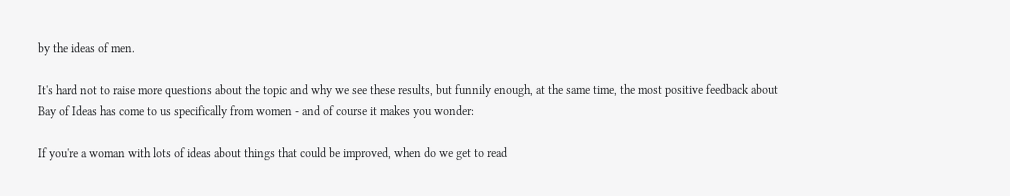by the ideas of men.

It's hard not to raise more questions about the topic and why we see these results, but funnily enough, at the same time, the most positive feedback about Bay of Ideas has come to us specifically from women - and of course it makes you wonder:

If you're a woman with lots of ideas about things that could be improved, when do we get to read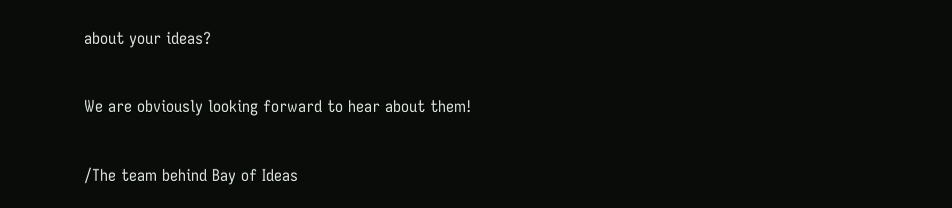about your ideas?

We are obviously looking forward to hear about them!

/The team behind Bay of Ideas